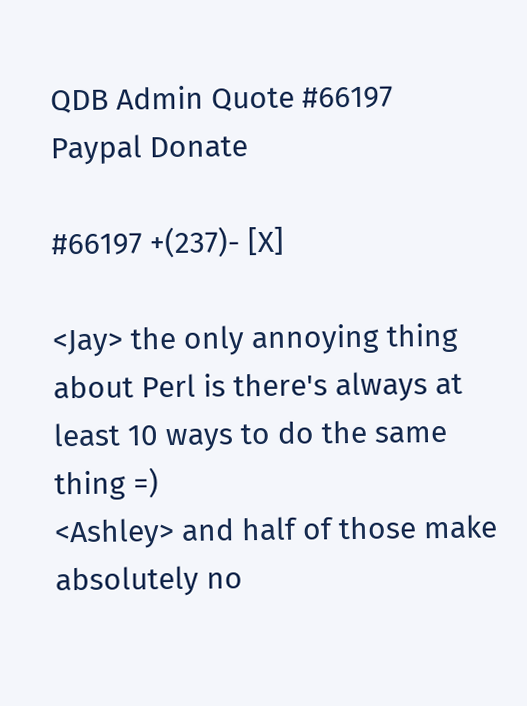QDB Admin Quote #66197
Paypal Donate

#66197 +(237)- [X]

<Jay> the only annoying thing about Perl is there's always at least 10 ways to do the same thing =)
<Ashley> and half of those make absolutely no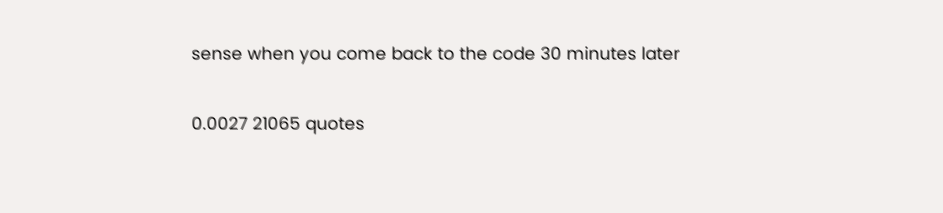sense when you come back to the code 30 minutes later

0.0027 21065 quotes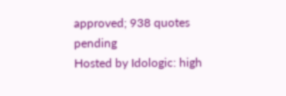approved; 938 quotes pending
Hosted by Idologic: high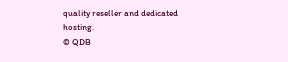quality reseller and dedicated hosting.
© QDB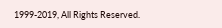1999-2019, All Rights Reserved.